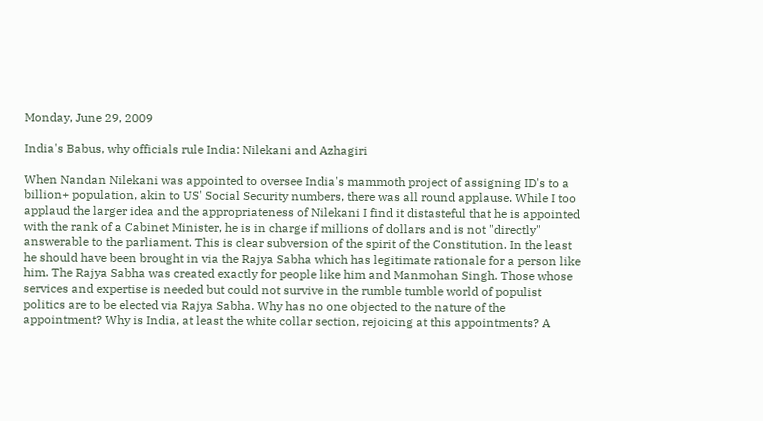Monday, June 29, 2009

India's Babus, why officials rule India: Nilekani and Azhagiri

When Nandan Nilekani was appointed to oversee India's mammoth project of assigning ID's to a billion+ population, akin to US' Social Security numbers, there was all round applause. While I too applaud the larger idea and the appropriateness of Nilekani I find it distasteful that he is appointed with the rank of a Cabinet Minister, he is in charge if millions of dollars and is not "directly" answerable to the parliament. This is clear subversion of the spirit of the Constitution. In the least he should have been brought in via the Rajya Sabha which has legitimate rationale for a person like him. The Rajya Sabha was created exactly for people like him and Manmohan Singh. Those whose services and expertise is needed but could not survive in the rumble tumble world of populist politics are to be elected via Rajya Sabha. Why has no one objected to the nature of the appointment? Why is India, at least the white collar section, rejoicing at this appointments? A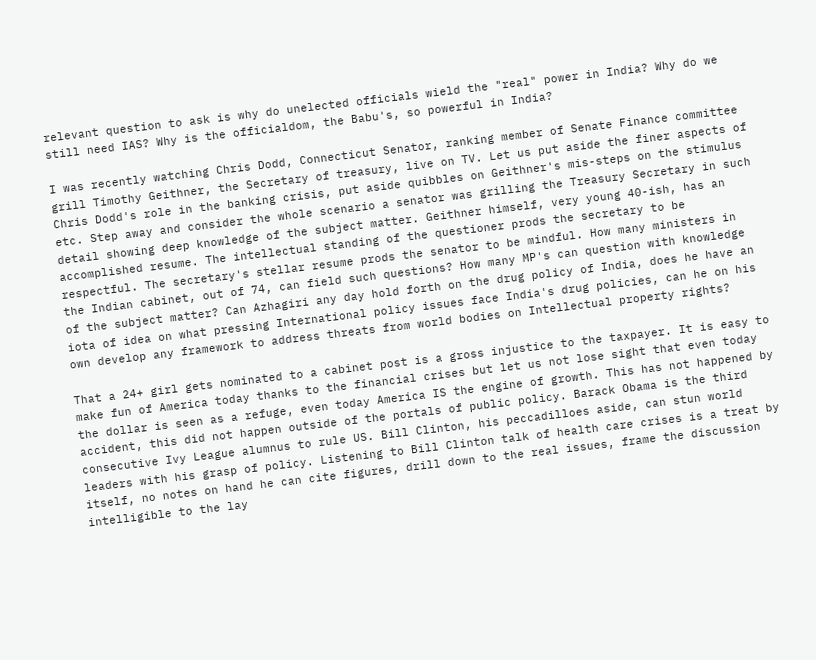relevant question to ask is why do unelected officials wield the "real" power in India? Why do we still need IAS? Why is the officialdom, the Babu's, so powerful in India?

I was recently watching Chris Dodd, Connecticut Senator, ranking member of Senate Finance committee grill Timothy Geithner, the Secretary of treasury, live on TV. Let us put aside the finer aspects of Chris Dodd's role in the banking crisis, put aside quibbles on Geithner's mis-steps on the stimulus etc. Step away and consider the whole scenario a senator was grilling the Treasury Secretary in such detail showing deep knowledge of the subject matter. Geithner himself, very young 40-ish, has an accomplished resume. The intellectual standing of the questioner prods the secretary to be respectful. The secretary's stellar resume prods the senator to be mindful. How many ministers in the Indian cabinet, out of 74, can field such questions? How many MP's can question with knowledge of the subject matter? Can Azhagiri any day hold forth on the drug policy of India, does he have an iota of idea on what pressing International policy issues face India's drug policies, can he on his own develop any framework to address threats from world bodies on Intellectual property rights?

That a 24+ girl gets nominated to a cabinet post is a gross injustice to the taxpayer. It is easy to make fun of America today thanks to the financial crises but let us not lose sight that even today the dollar is seen as a refuge, even today America IS the engine of growth. This has not happened by accident, this did not happen outside of the portals of public policy. Barack Obama is the third consecutive Ivy League alumnus to rule US. Bill Clinton, his peccadilloes aside, can stun world leaders with his grasp of policy. Listening to Bill Clinton talk of health care crises is a treat by itself, no notes on hand he can cite figures, drill down to the real issues, frame the discussion intelligible to the lay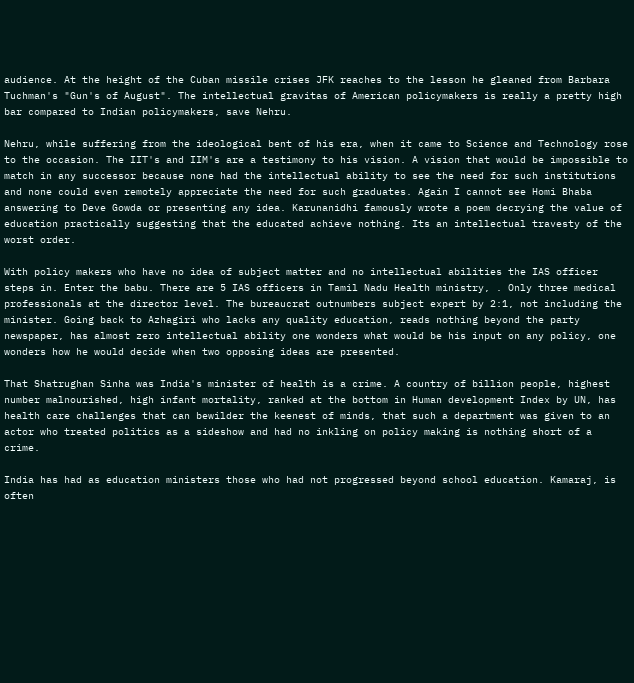audience. At the height of the Cuban missile crises JFK reaches to the lesson he gleaned from Barbara Tuchman's "Gun's of August". The intellectual gravitas of American policymakers is really a pretty high bar compared to Indian policymakers, save Nehru.

Nehru, while suffering from the ideological bent of his era, when it came to Science and Technology rose to the occasion. The IIT's and IIM's are a testimony to his vision. A vision that would be impossible to match in any successor because none had the intellectual ability to see the need for such institutions and none could even remotely appreciate the need for such graduates. Again I cannot see Homi Bhaba answering to Deve Gowda or presenting any idea. Karunanidhi famously wrote a poem decrying the value of education practically suggesting that the educated achieve nothing. Its an intellectual travesty of the worst order.

With policy makers who have no idea of subject matter and no intellectual abilities the IAS officer steps in. Enter the babu. There are 5 IAS officers in Tamil Nadu Health ministry, . Only three medical professionals at the director level. The bureaucrat outnumbers subject expert by 2:1, not including the minister. Going back to Azhagiri who lacks any quality education, reads nothing beyond the party newspaper, has almost zero intellectual ability one wonders what would be his input on any policy, one wonders how he would decide when two opposing ideas are presented.

That Shatrughan Sinha was India's minister of health is a crime. A country of billion people, highest number malnourished, high infant mortality, ranked at the bottom in Human development Index by UN, has health care challenges that can bewilder the keenest of minds, that such a department was given to an actor who treated politics as a sideshow and had no inkling on policy making is nothing short of a crime.

India has had as education ministers those who had not progressed beyond school education. Kamaraj, is often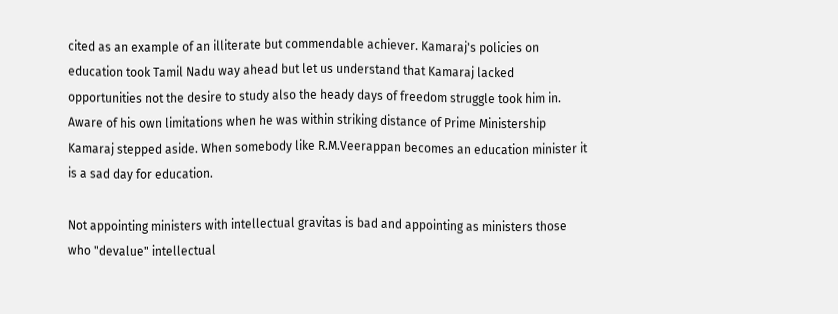cited as an example of an illiterate but commendable achiever. Kamaraj's policies on education took Tamil Nadu way ahead but let us understand that Kamaraj lacked opportunities not the desire to study also the heady days of freedom struggle took him in. Aware of his own limitations when he was within striking distance of Prime Ministership Kamaraj stepped aside. When somebody like R.M.Veerappan becomes an education minister it is a sad day for education.

Not appointing ministers with intellectual gravitas is bad and appointing as ministers those who "devalue" intellectual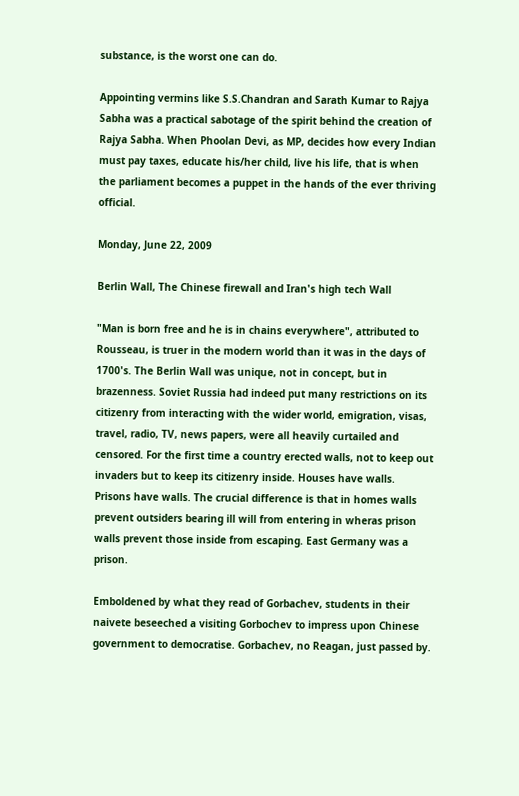substance, is the worst one can do.

Appointing vermins like S.S.Chandran and Sarath Kumar to Rajya Sabha was a practical sabotage of the spirit behind the creation of Rajya Sabha. When Phoolan Devi, as MP, decides how every Indian must pay taxes, educate his/her child, live his life, that is when the parliament becomes a puppet in the hands of the ever thriving official.

Monday, June 22, 2009

Berlin Wall, The Chinese firewall and Iran's high tech Wall

"Man is born free and he is in chains everywhere", attributed to Rousseau, is truer in the modern world than it was in the days of 1700's. The Berlin Wall was unique, not in concept, but in brazenness. Soviet Russia had indeed put many restrictions on its citizenry from interacting with the wider world, emigration, visas, travel, radio, TV, news papers, were all heavily curtailed and censored. For the first time a country erected walls, not to keep out invaders but to keep its citizenry inside. Houses have walls. Prisons have walls. The crucial difference is that in homes walls prevent outsiders bearing ill will from entering in wheras prison walls prevent those inside from escaping. East Germany was a prison.

Emboldened by what they read of Gorbachev, students in their naivete beseeched a visiting Gorbochev to impress upon Chinese government to democratise. Gorbachev, no Reagan, just passed by.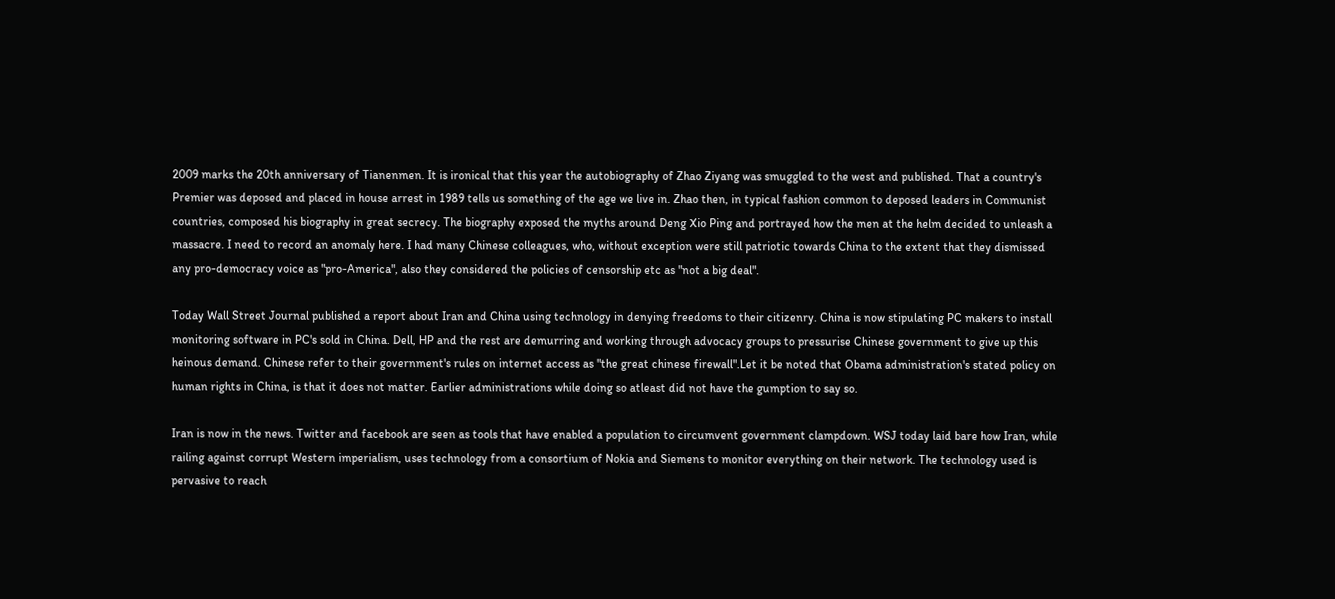2009 marks the 20th anniversary of Tianenmen. It is ironical that this year the autobiography of Zhao Ziyang was smuggled to the west and published. That a country's Premier was deposed and placed in house arrest in 1989 tells us something of the age we live in. Zhao then, in typical fashion common to deposed leaders in Communist countries, composed his biography in great secrecy. The biography exposed the myths around Deng Xio Ping and portrayed how the men at the helm decided to unleash a massacre. I need to record an anomaly here. I had many Chinese colleagues, who, without exception were still patriotic towards China to the extent that they dismissed any pro-democracy voice as "pro-America", also they considered the policies of censorship etc as "not a big deal".

Today Wall Street Journal published a report about Iran and China using technology in denying freedoms to their citizenry. China is now stipulating PC makers to install monitoring software in PC's sold in China. Dell, HP and the rest are demurring and working through advocacy groups to pressurise Chinese government to give up this heinous demand. Chinese refer to their government's rules on internet access as "the great chinese firewall".Let it be noted that Obama administration's stated policy on human rights in China, is that it does not matter. Earlier administrations while doing so atleast did not have the gumption to say so.

Iran is now in the news. Twitter and facebook are seen as tools that have enabled a population to circumvent government clampdown. WSJ today laid bare how Iran, while railing against corrupt Western imperialism, uses technology from a consortium of Nokia and Siemens to monitor everything on their network. The technology used is pervasive to reach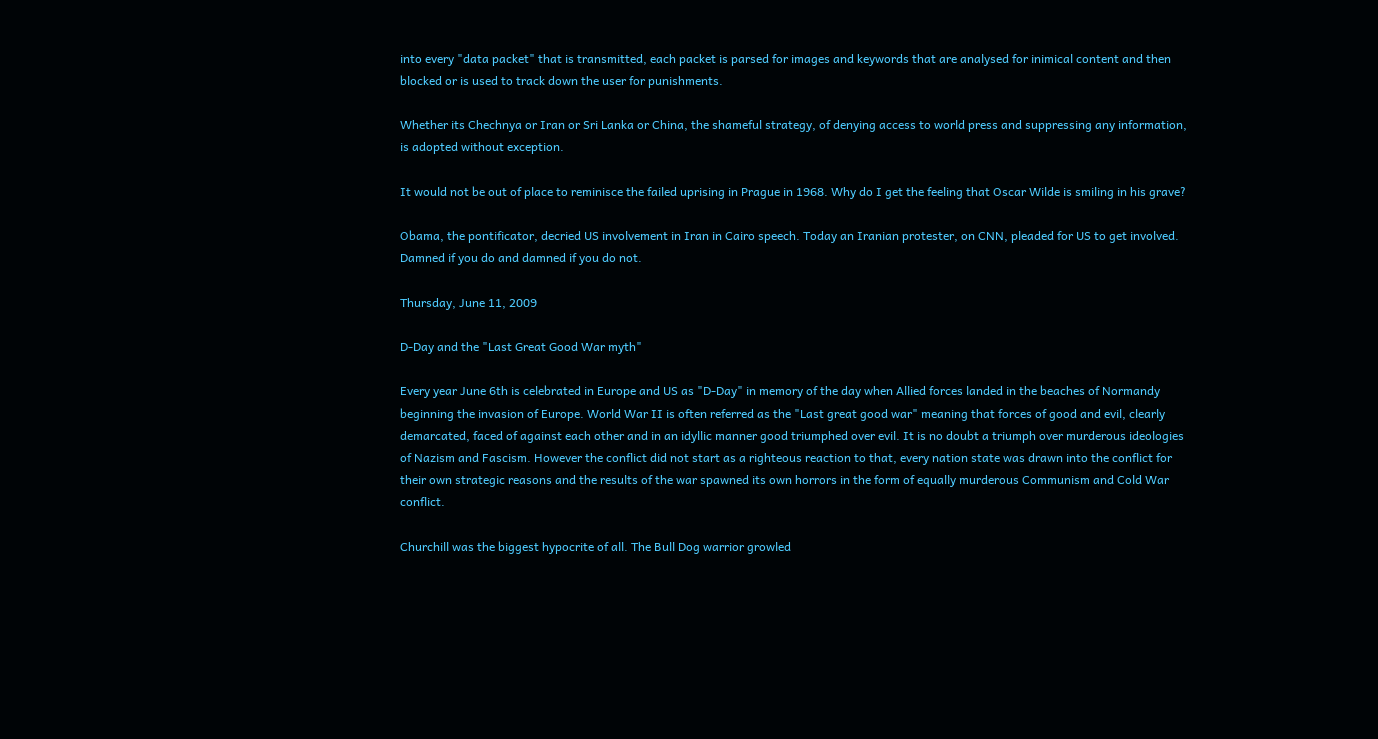into every "data packet" that is transmitted, each packet is parsed for images and keywords that are analysed for inimical content and then blocked or is used to track down the user for punishments.

Whether its Chechnya or Iran or Sri Lanka or China, the shameful strategy, of denying access to world press and suppressing any information, is adopted without exception.

It would not be out of place to reminisce the failed uprising in Prague in 1968. Why do I get the feeling that Oscar Wilde is smiling in his grave?

Obama, the pontificator, decried US involvement in Iran in Cairo speech. Today an Iranian protester, on CNN, pleaded for US to get involved. Damned if you do and damned if you do not.

Thursday, June 11, 2009

D-Day and the "Last Great Good War myth"

Every year June 6th is celebrated in Europe and US as "D-Day" in memory of the day when Allied forces landed in the beaches of Normandy beginning the invasion of Europe. World War II is often referred as the "Last great good war" meaning that forces of good and evil, clearly demarcated, faced of against each other and in an idyllic manner good triumphed over evil. It is no doubt a triumph over murderous ideologies of Nazism and Fascism. However the conflict did not start as a righteous reaction to that, every nation state was drawn into the conflict for their own strategic reasons and the results of the war spawned its own horrors in the form of equally murderous Communism and Cold War conflict.

Churchill was the biggest hypocrite of all. The Bull Dog warrior growled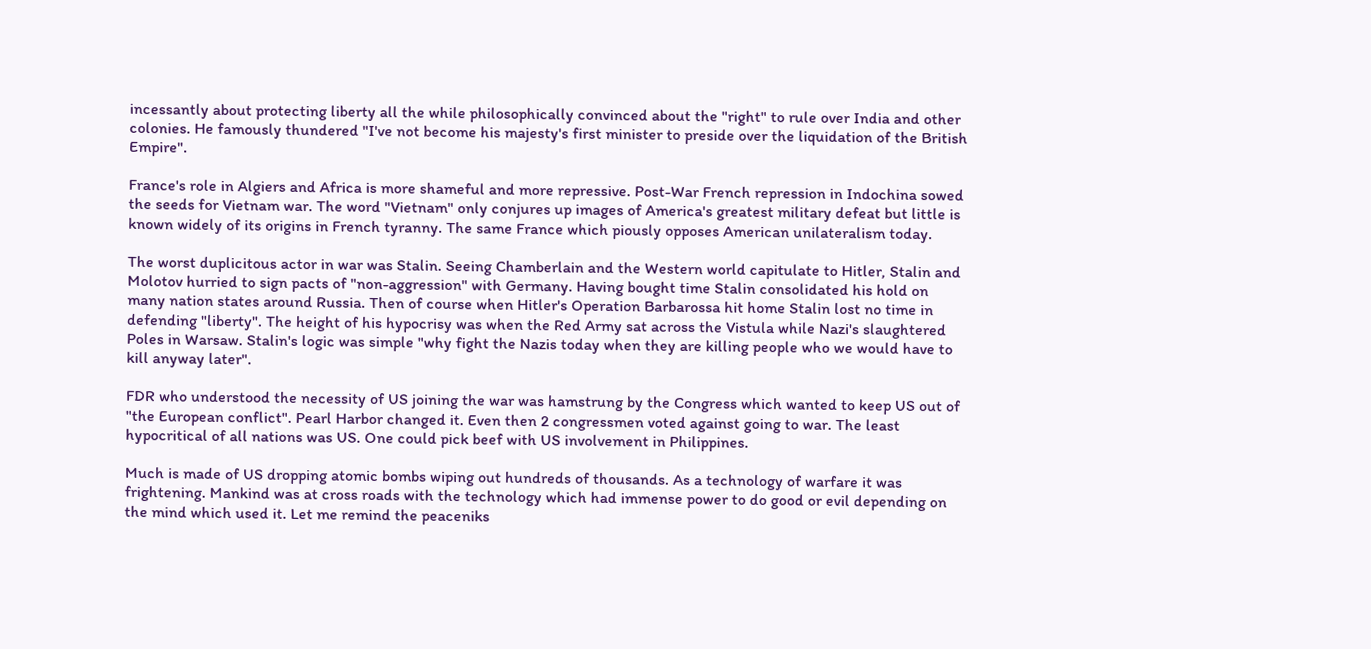incessantly about protecting liberty all the while philosophically convinced about the "right" to rule over India and other colonies. He famously thundered "I've not become his majesty's first minister to preside over the liquidation of the British Empire".

France's role in Algiers and Africa is more shameful and more repressive. Post-War French repression in Indochina sowed the seeds for Vietnam war. The word "Vietnam" only conjures up images of America's greatest military defeat but little is known widely of its origins in French tyranny. The same France which piously opposes American unilateralism today.

The worst duplicitous actor in war was Stalin. Seeing Chamberlain and the Western world capitulate to Hitler, Stalin and Molotov hurried to sign pacts of "non-aggression" with Germany. Having bought time Stalin consolidated his hold on many nation states around Russia. Then of course when Hitler's Operation Barbarossa hit home Stalin lost no time in defending "liberty". The height of his hypocrisy was when the Red Army sat across the Vistula while Nazi's slaughtered Poles in Warsaw. Stalin's logic was simple "why fight the Nazis today when they are killing people who we would have to kill anyway later".

FDR who understood the necessity of US joining the war was hamstrung by the Congress which wanted to keep US out of "the European conflict". Pearl Harbor changed it. Even then 2 congressmen voted against going to war. The least hypocritical of all nations was US. One could pick beef with US involvement in Philippines.

Much is made of US dropping atomic bombs wiping out hundreds of thousands. As a technology of warfare it was frightening. Mankind was at cross roads with the technology which had immense power to do good or evil depending on the mind which used it. Let me remind the peaceniks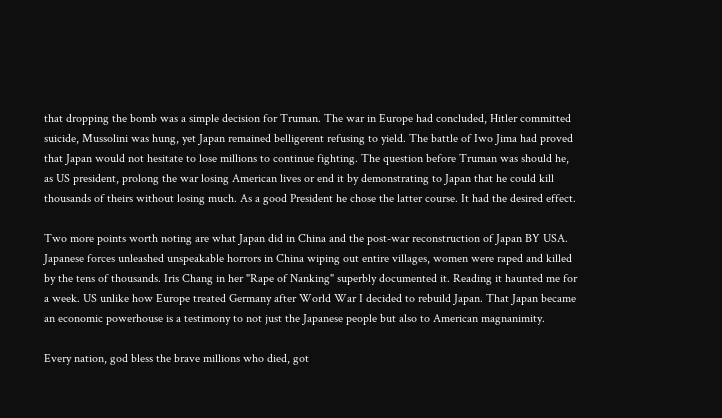that dropping the bomb was a simple decision for Truman. The war in Europe had concluded, Hitler committed suicide, Mussolini was hung, yet Japan remained belligerent refusing to yield. The battle of Iwo Jima had proved that Japan would not hesitate to lose millions to continue fighting. The question before Truman was should he, as US president, prolong the war losing American lives or end it by demonstrating to Japan that he could kill thousands of theirs without losing much. As a good President he chose the latter course. It had the desired effect.

Two more points worth noting are what Japan did in China and the post-war reconstruction of Japan BY USA. Japanese forces unleashed unspeakable horrors in China wiping out entire villages, women were raped and killed by the tens of thousands. Iris Chang in her "Rape of Nanking" superbly documented it. Reading it haunted me for a week. US unlike how Europe treated Germany after World War I decided to rebuild Japan. That Japan became an economic powerhouse is a testimony to not just the Japanese people but also to American magnanimity.

Every nation, god bless the brave millions who died, got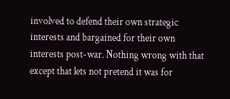involved to defend their own strategic interests and bargained for their own interests post-war. Nothing wrong with that except that lets not pretend it was for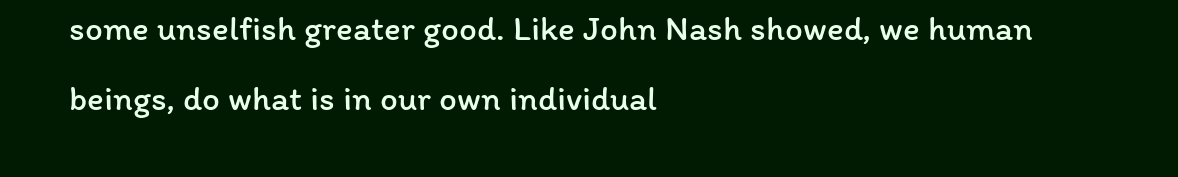some unselfish greater good. Like John Nash showed, we human beings, do what is in our own individual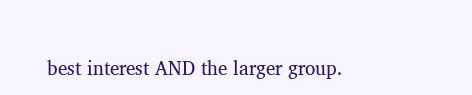best interest AND the larger group.